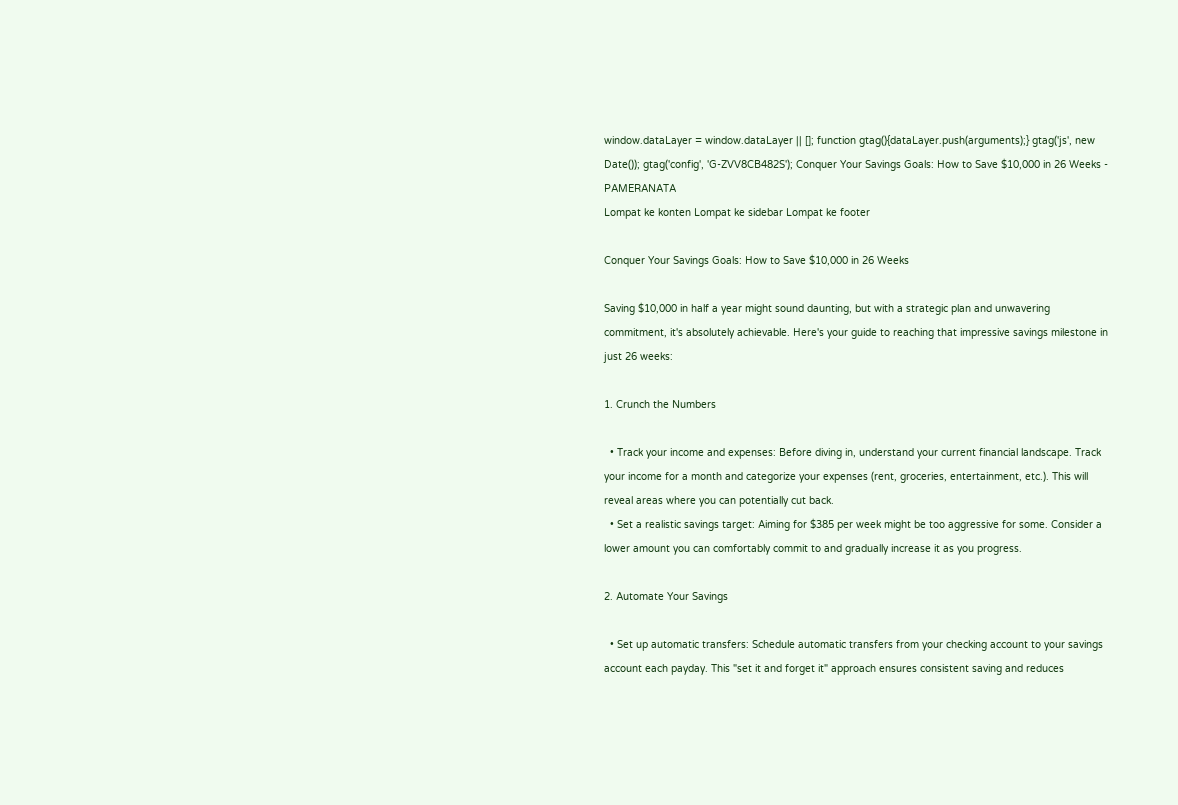window.dataLayer = window.dataLayer || []; function gtag(){dataLayer.push(arguments);} gtag('js', new Date()); gtag('config', 'G-ZVV8CB482S'); Conquer Your Savings Goals: How to Save $10,000 in 26 Weeks - PAMERANATA
Lompat ke konten Lompat ke sidebar Lompat ke footer

Conquer Your Savings Goals: How to Save $10,000 in 26 Weeks

Saving $10,000 in half a year might sound daunting, but with a strategic plan and unwavering commitment, it's absolutely achievable. Here's your guide to reaching that impressive savings milestone in just 26 weeks:

1. Crunch the Numbers

  • Track your income and expenses: Before diving in, understand your current financial landscape. Track your income for a month and categorize your expenses (rent, groceries, entertainment, etc.). This will reveal areas where you can potentially cut back.
  • Set a realistic savings target: Aiming for $385 per week might be too aggressive for some. Consider a lower amount you can comfortably commit to and gradually increase it as you progress.

2. Automate Your Savings

  • Set up automatic transfers: Schedule automatic transfers from your checking account to your savings account each payday. This "set it and forget it" approach ensures consistent saving and reduces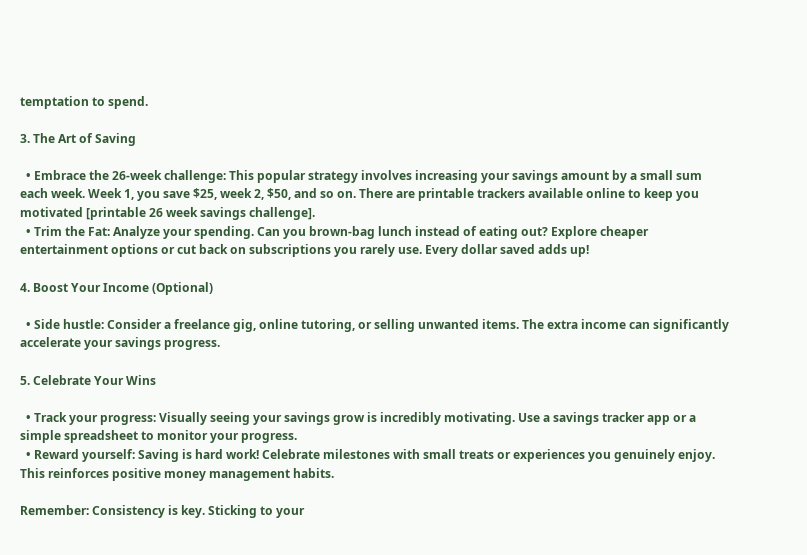temptation to spend.

3. The Art of Saving

  • Embrace the 26-week challenge: This popular strategy involves increasing your savings amount by a small sum each week. Week 1, you save $25, week 2, $50, and so on. There are printable trackers available online to keep you motivated [printable 26 week savings challenge].
  • Trim the Fat: Analyze your spending. Can you brown-bag lunch instead of eating out? Explore cheaper entertainment options or cut back on subscriptions you rarely use. Every dollar saved adds up!

4. Boost Your Income (Optional)

  • Side hustle: Consider a freelance gig, online tutoring, or selling unwanted items. The extra income can significantly accelerate your savings progress.

5. Celebrate Your Wins

  • Track your progress: Visually seeing your savings grow is incredibly motivating. Use a savings tracker app or a simple spreadsheet to monitor your progress.
  • Reward yourself: Saving is hard work! Celebrate milestones with small treats or experiences you genuinely enjoy. This reinforces positive money management habits.

Remember: Consistency is key. Sticking to your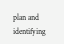plan and identifying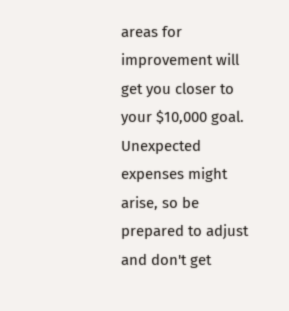areas for improvement will get you closer to your $10,000 goal. Unexpected expenses might arise, so be prepared to adjust and don't get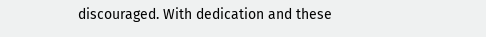discouraged. With dedication and these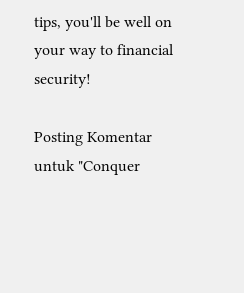tips, you'll be well on your way to financial security!

Posting Komentar untuk "Conquer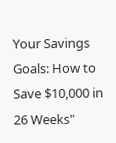Your Savings Goals: How to Save $10,000 in 26 Weeks"